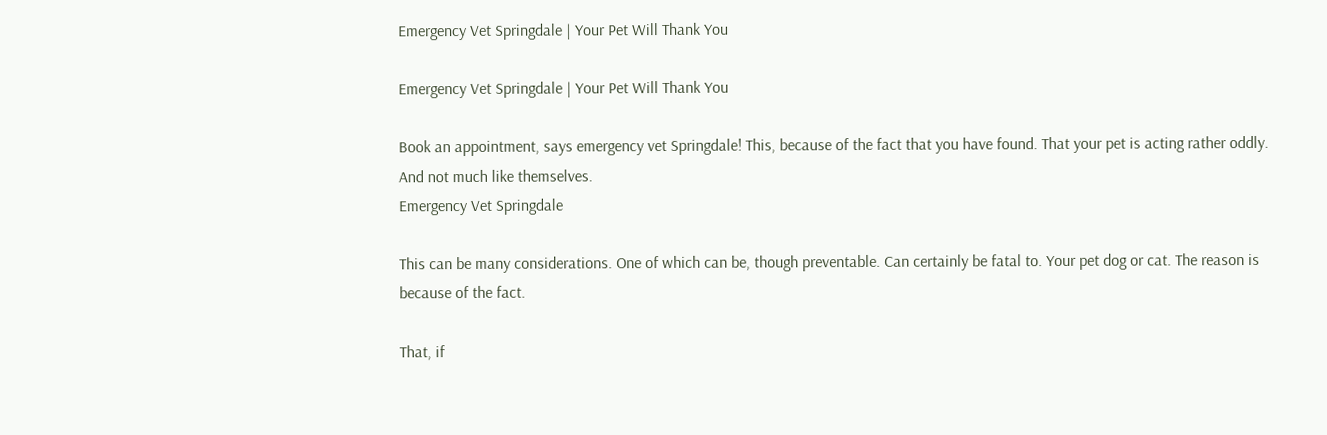Emergency Vet Springdale | Your Pet Will Thank You

Emergency Vet Springdale | Your Pet Will Thank You

Book an appointment, says emergency vet Springdale! This, because of the fact that you have found. That your pet is acting rather oddly. And not much like themselves.
Emergency Vet Springdale

This can be many considerations. One of which can be, though preventable. Can certainly be fatal to. Your pet dog or cat. The reason is because of the fact.

That, if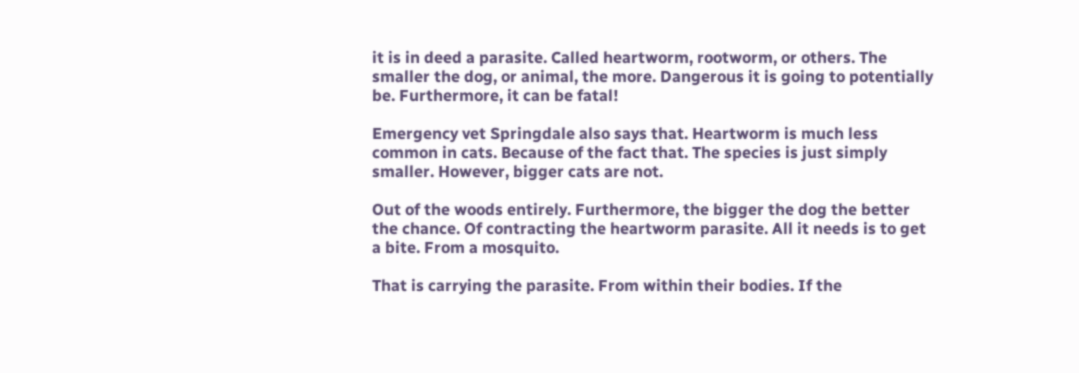it is in deed a parasite. Called heartworm, rootworm, or others. The smaller the dog, or animal, the more. Dangerous it is going to potentially be. Furthermore, it can be fatal!

Emergency vet Springdale also says that. Heartworm is much less common in cats. Because of the fact that. The species is just simply smaller. However, bigger cats are not.

Out of the woods entirely. Furthermore, the bigger the dog the better the chance. Of contracting the heartworm parasite. All it needs is to get a bite. From a mosquito.

That is carrying the parasite. From within their bodies. If the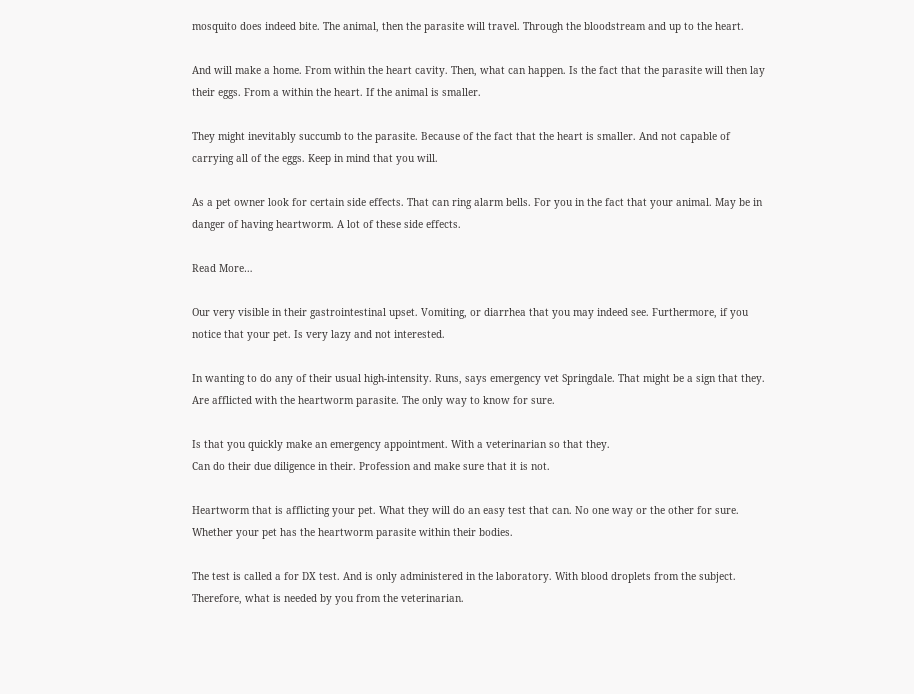mosquito does indeed bite. The animal, then the parasite will travel. Through the bloodstream and up to the heart.

And will make a home. From within the heart cavity. Then, what can happen. Is the fact that the parasite will then lay their eggs. From a within the heart. If the animal is smaller.

They might inevitably succumb to the parasite. Because of the fact that the heart is smaller. And not capable of carrying all of the eggs. Keep in mind that you will.

As a pet owner look for certain side effects. That can ring alarm bells. For you in the fact that your animal. May be in danger of having heartworm. A lot of these side effects.

Read More…

Our very visible in their gastrointestinal upset. Vomiting, or diarrhea that you may indeed see. Furthermore, if you notice that your pet. Is very lazy and not interested.

In wanting to do any of their usual high-intensity. Runs, says emergency vet Springdale. That might be a sign that they. Are afflicted with the heartworm parasite. The only way to know for sure.

Is that you quickly make an emergency appointment. With a veterinarian so that they.
Can do their due diligence in their. Profession and make sure that it is not.

Heartworm that is afflicting your pet. What they will do an easy test that can. No one way or the other for sure. Whether your pet has the heartworm parasite within their bodies.

The test is called a for DX test. And is only administered in the laboratory. With blood droplets from the subject. Therefore, what is needed by you from the veterinarian.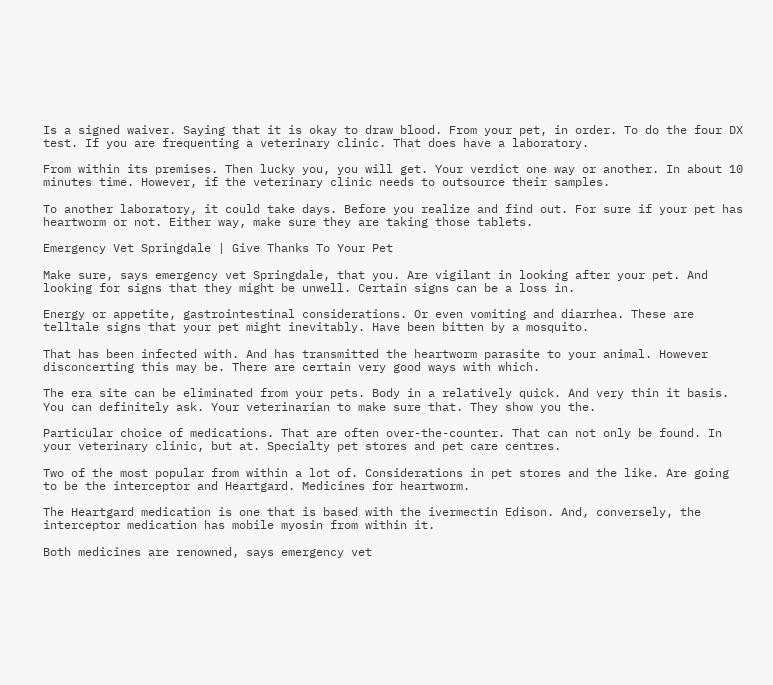Is a signed waiver. Saying that it is okay to draw blood. From your pet, in order. To do the four DX test. If you are frequenting a veterinary clinic. That does have a laboratory.

From within its premises. Then lucky you, you will get. Your verdict one way or another. In about 10 minutes time. However, if the veterinary clinic needs to outsource their samples.

To another laboratory, it could take days. Before you realize and find out. For sure if your pet has heartworm or not. Either way, make sure they are taking those tablets.

Emergency Vet Springdale | Give Thanks To Your Pet

Make sure, says emergency vet Springdale, that you. Are vigilant in looking after your pet. And looking for signs that they might be unwell. Certain signs can be a loss in.

Energy or appetite, gastrointestinal considerations. Or even vomiting and diarrhea. These are telltale signs that your pet might inevitably. Have been bitten by a mosquito.

That has been infected with. And has transmitted the heartworm parasite to your animal. However disconcerting this may be. There are certain very good ways with which.

The era site can be eliminated from your pets. Body in a relatively quick. And very thin it basis. You can definitely ask. Your veterinarian to make sure that. They show you the.

Particular choice of medications. That are often over-the-counter. That can not only be found. In your veterinary clinic, but at. Specialty pet stores and pet care centres.

Two of the most popular from within a lot of. Considerations in pet stores and the like. Are going to be the interceptor and Heartgard. Medicines for heartworm.

The Heartgard medication is one that is based with the ivermectin Edison. And, conversely, the interceptor medication has mobile myosin from within it.

Both medicines are renowned, says emergency vet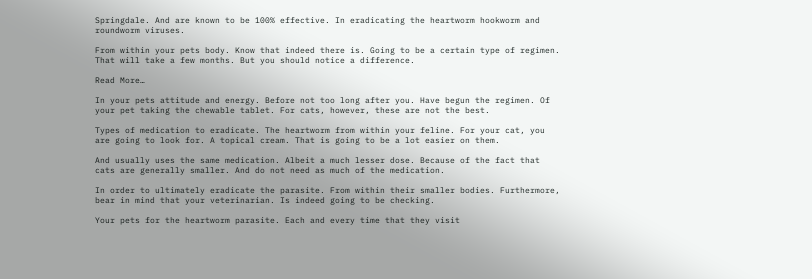Springdale. And are known to be 100% effective. In eradicating the heartworm hookworm and roundworm viruses.

From within your pets body. Know that indeed there is. Going to be a certain type of regimen. That will take a few months. But you should notice a difference.

Read More…

In your pets attitude and energy. Before not too long after you. Have begun the regimen. Of your pet taking the chewable tablet. For cats, however, these are not the best.

Types of medication to eradicate. The heartworm from within your feline. For your cat, you are going to look for. A topical cream. That is going to be a lot easier on them.

And usually uses the same medication. Albeit a much lesser dose. Because of the fact that cats are generally smaller. And do not need as much of the medication.

In order to ultimately eradicate the parasite. From within their smaller bodies. Furthermore, bear in mind that your veterinarian. Is indeed going to be checking.

Your pets for the heartworm parasite. Each and every time that they visit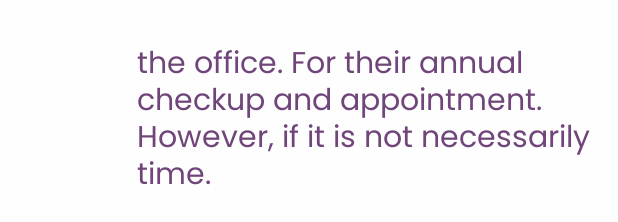the office. For their annual checkup and appointment. However, if it is not necessarily time.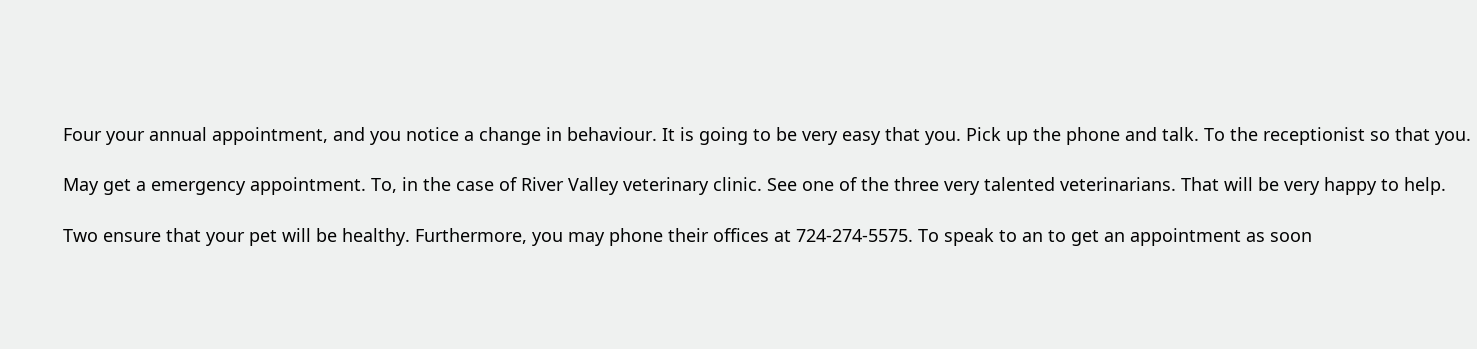Four your annual appointment, and you notice a change in behaviour. It is going to be very easy that you. Pick up the phone and talk. To the receptionist so that you.

May get a emergency appointment. To, in the case of River Valley veterinary clinic. See one of the three very talented veterinarians. That will be very happy to help.

Two ensure that your pet will be healthy. Furthermore, you may phone their offices at 724-274-5575. To speak to an to get an appointment as soon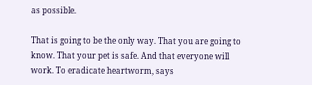as possible.

That is going to be the only way. That you are going to know. That your pet is safe. And that everyone will work. To eradicate heartworm, says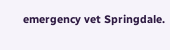emergency vet Springdale.